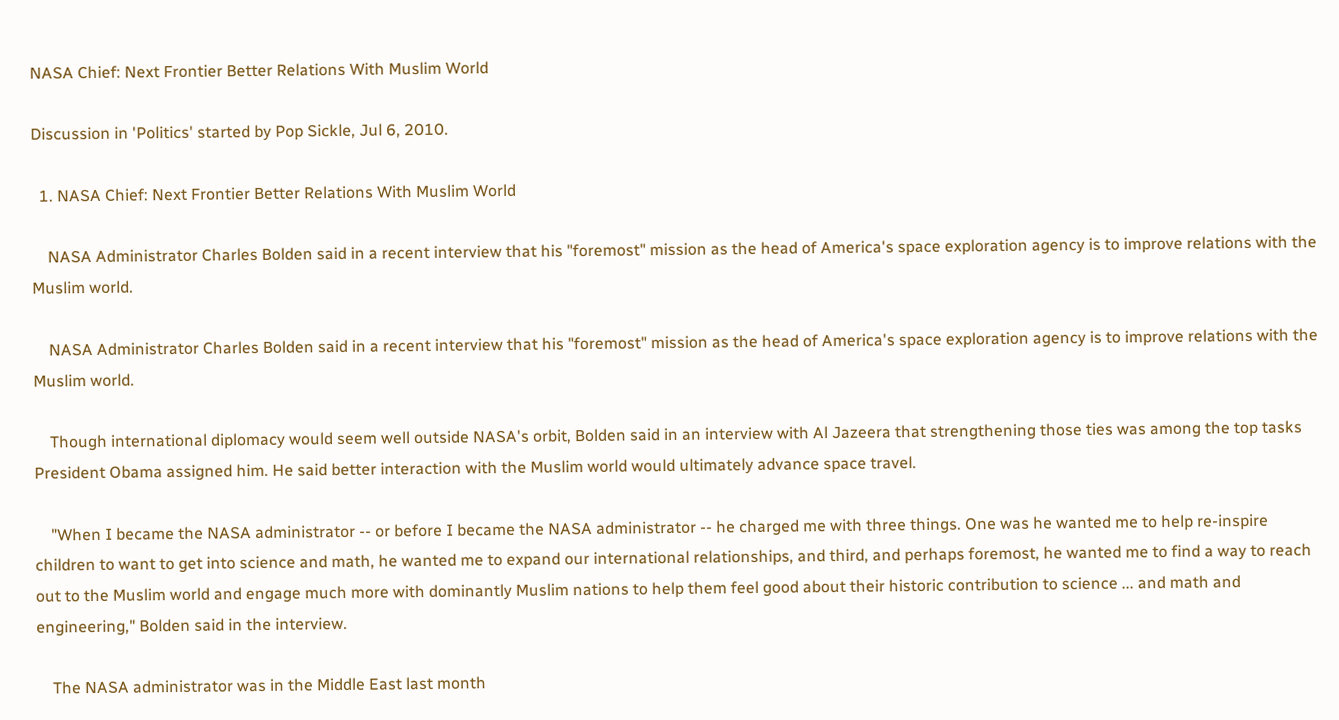NASA Chief: Next Frontier Better Relations With Muslim World

Discussion in 'Politics' started by Pop Sickle, Jul 6, 2010.

  1. NASA Chief: Next Frontier Better Relations With Muslim World

    NASA Administrator Charles Bolden said in a recent interview that his "foremost" mission as the head of America's space exploration agency is to improve relations with the Muslim world.

    NASA Administrator Charles Bolden said in a recent interview that his "foremost" mission as the head of America's space exploration agency is to improve relations with the Muslim world.

    Though international diplomacy would seem well outside NASA's orbit, Bolden said in an interview with Al Jazeera that strengthening those ties was among the top tasks President Obama assigned him. He said better interaction with the Muslim world would ultimately advance space travel.

    "When I became the NASA administrator -- or before I became the NASA administrator -- he charged me with three things. One was he wanted me to help re-inspire children to want to get into science and math, he wanted me to expand our international relationships, and third, and perhaps foremost, he wanted me to find a way to reach out to the Muslim world and engage much more with dominantly Muslim nations to help them feel good about their historic contribution to science ... and math and engineering," Bolden said in the interview.

    The NASA administrator was in the Middle East last month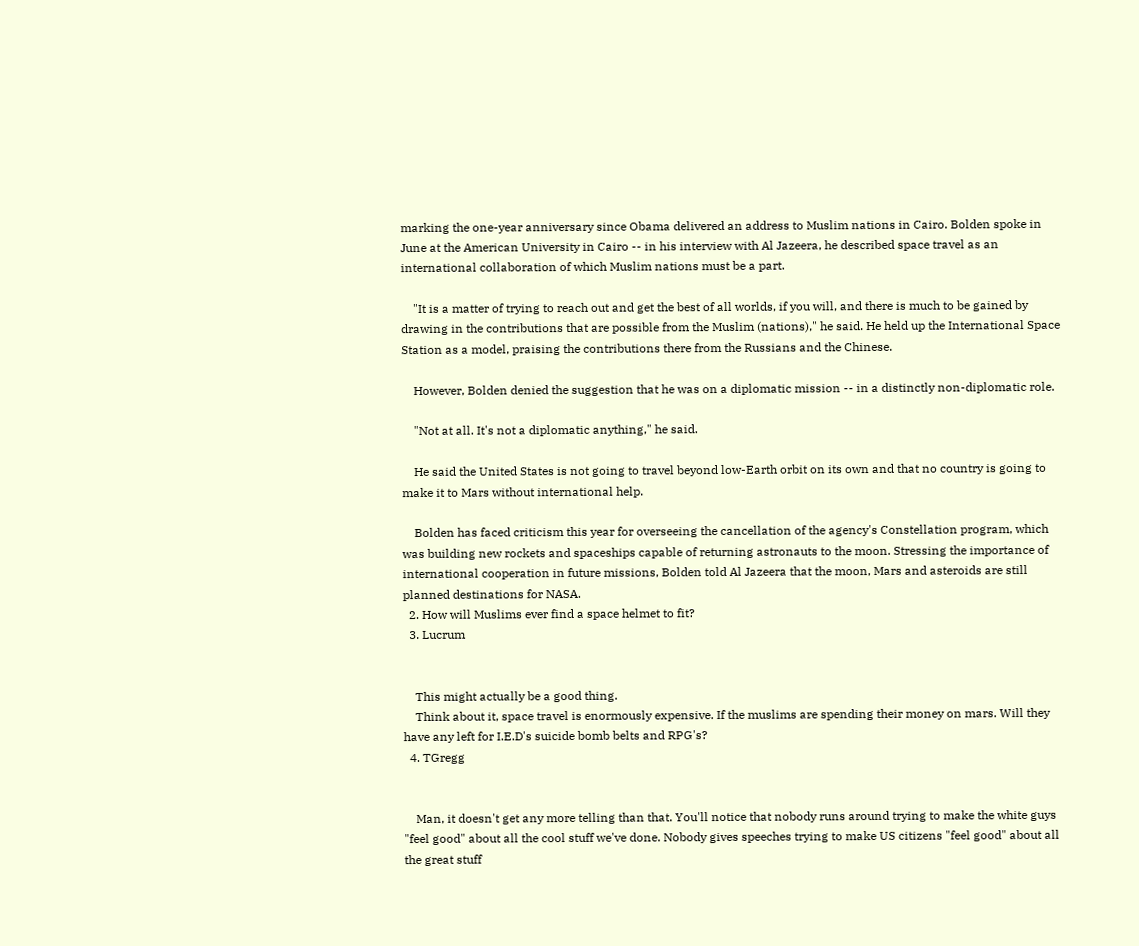marking the one-year anniversary since Obama delivered an address to Muslim nations in Cairo. Bolden spoke in June at the American University in Cairo -- in his interview with Al Jazeera, he described space travel as an international collaboration of which Muslim nations must be a part.

    "It is a matter of trying to reach out and get the best of all worlds, if you will, and there is much to be gained by drawing in the contributions that are possible from the Muslim (nations)," he said. He held up the International Space Station as a model, praising the contributions there from the Russians and the Chinese.

    However, Bolden denied the suggestion that he was on a diplomatic mission -- in a distinctly non-diplomatic role.

    "Not at all. It's not a diplomatic anything," he said.

    He said the United States is not going to travel beyond low-Earth orbit on its own and that no country is going to make it to Mars without international help.

    Bolden has faced criticism this year for overseeing the cancellation of the agency's Constellation program, which was building new rockets and spaceships capable of returning astronauts to the moon. Stressing the importance of international cooperation in future missions, Bolden told Al Jazeera that the moon, Mars and asteroids are still planned destinations for NASA.
  2. How will Muslims ever find a space helmet to fit?
  3. Lucrum


    This might actually be a good thing.
    Think about it, space travel is enormously expensive. If the muslims are spending their money on mars. Will they have any left for I.E.D's suicide bomb belts and RPG's?
  4. TGregg


    Man, it doesn't get any more telling than that. You'll notice that nobody runs around trying to make the white guys "feel good" about all the cool stuff we've done. Nobody gives speeches trying to make US citizens "feel good" about all the great stuff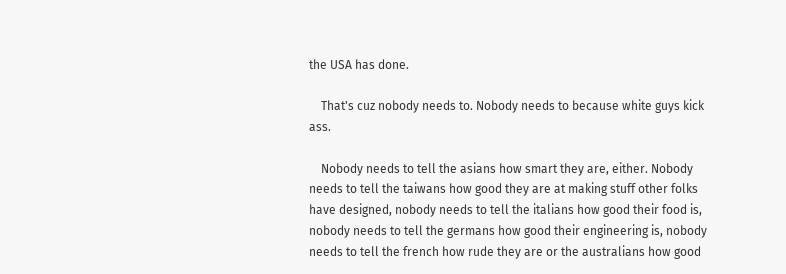the USA has done.

    That's cuz nobody needs to. Nobody needs to because white guys kick ass.

    Nobody needs to tell the asians how smart they are, either. Nobody needs to tell the taiwans how good they are at making stuff other folks have designed, nobody needs to tell the italians how good their food is, nobody needs to tell the germans how good their engineering is, nobody needs to tell the french how rude they are or the australians how good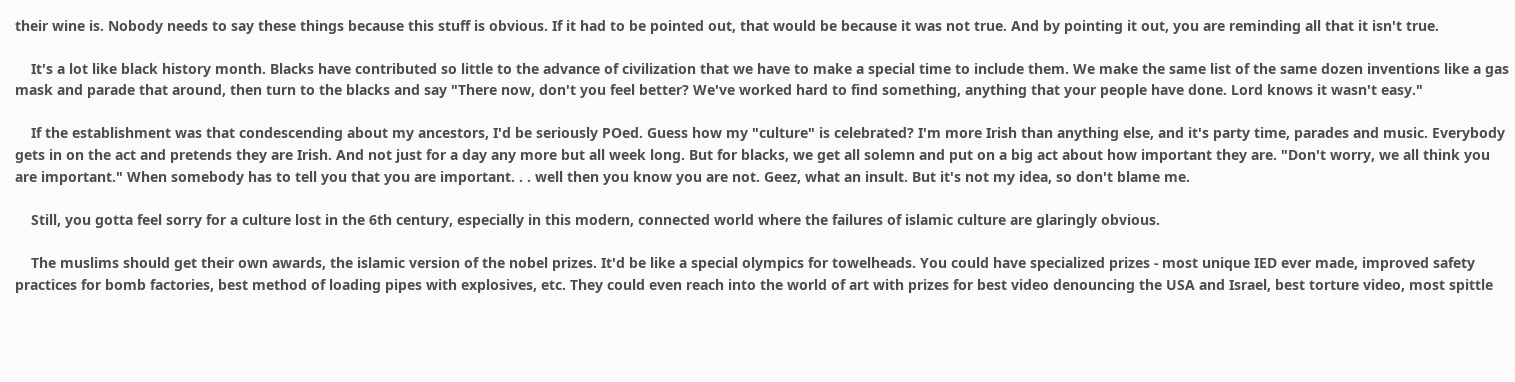their wine is. Nobody needs to say these things because this stuff is obvious. If it had to be pointed out, that would be because it was not true. And by pointing it out, you are reminding all that it isn't true.

    It's a lot like black history month. Blacks have contributed so little to the advance of civilization that we have to make a special time to include them. We make the same list of the same dozen inventions like a gas mask and parade that around, then turn to the blacks and say "There now, don't you feel better? We've worked hard to find something, anything that your people have done. Lord knows it wasn't easy."

    If the establishment was that condescending about my ancestors, I'd be seriously POed. Guess how my "culture" is celebrated? I'm more Irish than anything else, and it's party time, parades and music. Everybody gets in on the act and pretends they are Irish. And not just for a day any more but all week long. But for blacks, we get all solemn and put on a big act about how important they are. "Don't worry, we all think you are important." When somebody has to tell you that you are important. . . well then you know you are not. Geez, what an insult. But it's not my idea, so don't blame me.

    Still, you gotta feel sorry for a culture lost in the 6th century, especially in this modern, connected world where the failures of islamic culture are glaringly obvious.

    The muslims should get their own awards, the islamic version of the nobel prizes. It'd be like a special olympics for towelheads. You could have specialized prizes - most unique IED ever made, improved safety practices for bomb factories, best method of loading pipes with explosives, etc. They could even reach into the world of art with prizes for best video denouncing the USA and Israel, best torture video, most spittle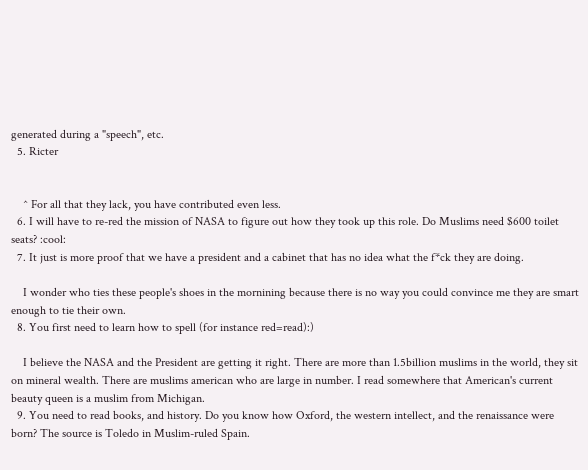generated during a "speech", etc.
  5. Ricter


    ^ For all that they lack, you have contributed even less.
  6. I will have to re-red the mission of NASA to figure out how they took up this role. Do Muslims need $600 toilet seats? :cool:
  7. It just is more proof that we have a president and a cabinet that has no idea what the f*ck they are doing.

    I wonder who ties these people's shoes in the mornining because there is no way you could convince me they are smart enough to tie their own.
  8. You first need to learn how to spell (for instance red=read):)

    I believe the NASA and the President are getting it right. There are more than 1.5billion muslims in the world, they sit on mineral wealth. There are muslims american who are large in number. I read somewhere that American's current beauty queen is a muslim from Michigan.
  9. You need to read books, and history. Do you know how Oxford, the western intellect, and the renaissance were born? The source is Toledo in Muslim-ruled Spain.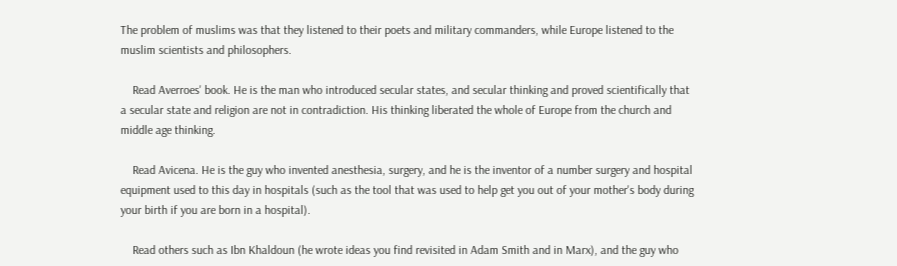The problem of muslims was that they listened to their poets and military commanders, while Europe listened to the muslim scientists and philosophers.

    Read Averroes' book. He is the man who introduced secular states, and secular thinking and proved scientifically that a secular state and religion are not in contradiction. His thinking liberated the whole of Europe from the church and middle age thinking.

    Read Avicena. He is the guy who invented anesthesia, surgery, and he is the inventor of a number surgery and hospital equipment used to this day in hospitals (such as the tool that was used to help get you out of your mother's body during your birth if you are born in a hospital).

    Read others such as Ibn Khaldoun (he wrote ideas you find revisited in Adam Smith and in Marx), and the guy who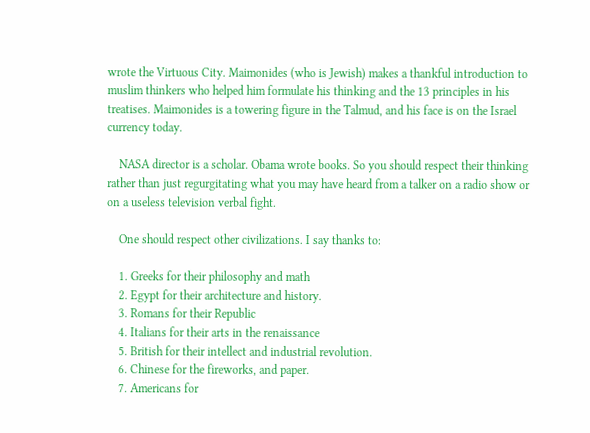wrote the Virtuous City. Maimonides (who is Jewish) makes a thankful introduction to muslim thinkers who helped him formulate his thinking and the 13 principles in his treatises. Maimonides is a towering figure in the Talmud, and his face is on the Israel currency today.

    NASA director is a scholar. Obama wrote books. So you should respect their thinking rather than just regurgitating what you may have heard from a talker on a radio show or on a useless television verbal fight.

    One should respect other civilizations. I say thanks to:

    1. Greeks for their philosophy and math
    2. Egypt for their architecture and history.
    3. Romans for their Republic
    4. Italians for their arts in the renaissance
    5. British for their intellect and industrial revolution.
    6. Chinese for the fireworks, and paper.
    7. Americans for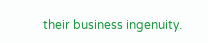their business ingenuity.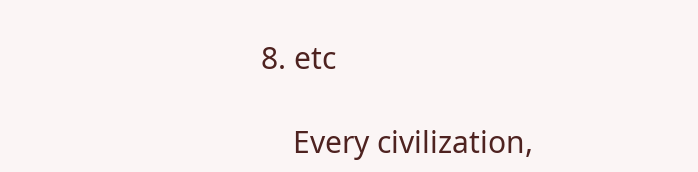8. etc

    Every civilization,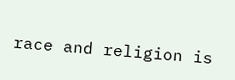race and religion is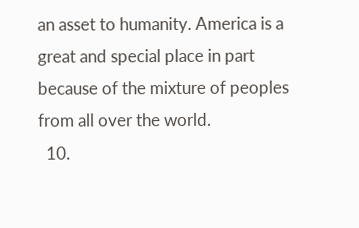an asset to humanity. America is a great and special place in part because of the mixture of peoples from all over the world.
  10.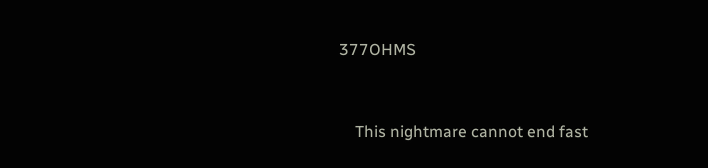377OHMS


    This nightmare cannot end fast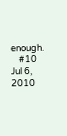enough.
    #10     Jul 6, 2010